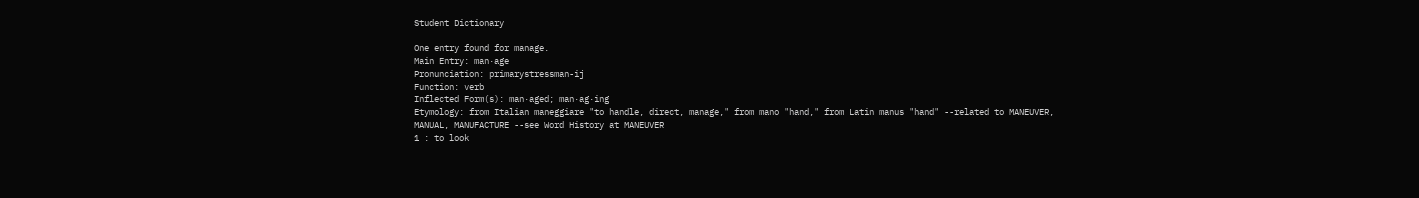Student Dictionary

One entry found for manage.
Main Entry: man·age
Pronunciation: primarystressman-ij
Function: verb
Inflected Form(s): man·aged; man·ag·ing
Etymology: from Italian maneggiare "to handle, direct, manage," from mano "hand," from Latin manus "hand" --related to MANEUVER, MANUAL, MANUFACTURE --see Word History at MANEUVER
1 : to look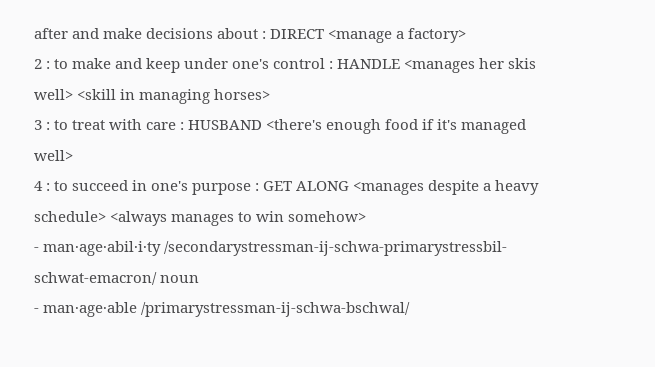after and make decisions about : DIRECT <manage a factory>
2 : to make and keep under one's control : HANDLE <manages her skis well> <skill in managing horses>
3 : to treat with care : HUSBAND <there's enough food if it's managed well>
4 : to succeed in one's purpose : GET ALONG <manages despite a heavy schedule> <always manages to win somehow>
- man·age·abil·i·ty /secondarystressman-ij-schwa-primarystressbil-schwat-emacron/ noun
- man·age·able /primarystressman-ij-schwa-bschwal/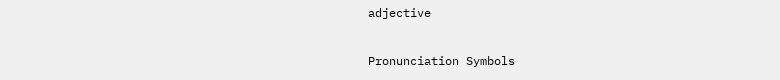adjective

Pronunciation Symbols